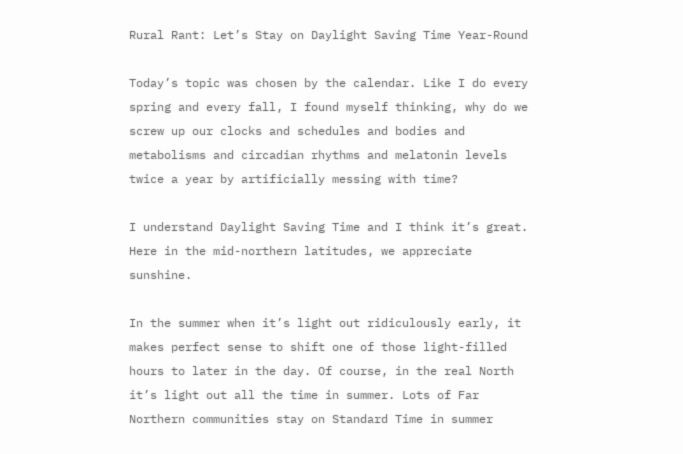Rural Rant: Let’s Stay on Daylight Saving Time Year-Round

Today’s topic was chosen by the calendar. Like I do every spring and every fall, I found myself thinking, why do we screw up our clocks and schedules and bodies and metabolisms and circadian rhythms and melatonin levels twice a year by artificially messing with time?

I understand Daylight Saving Time and I think it’s great. Here in the mid-northern latitudes, we appreciate sunshine.

In the summer when it’s light out ridiculously early, it makes perfect sense to shift one of those light-filled hours to later in the day. Of course, in the real North it’s light out all the time in summer. Lots of Far Northern communities stay on Standard Time in summer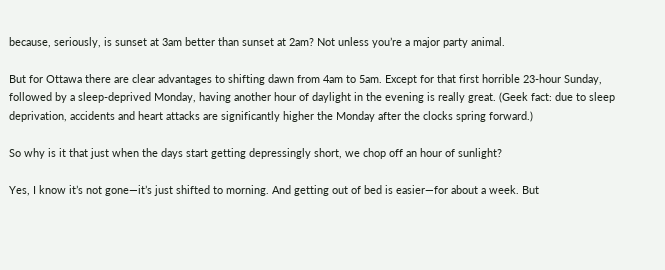because, seriously, is sunset at 3am better than sunset at 2am? Not unless you’re a major party animal.

But for Ottawa there are clear advantages to shifting dawn from 4am to 5am. Except for that first horrible 23-hour Sunday, followed by a sleep-deprived Monday, having another hour of daylight in the evening is really great. (Geek fact: due to sleep deprivation, accidents and heart attacks are significantly higher the Monday after the clocks spring forward.)

So why is it that just when the days start getting depressingly short, we chop off an hour of sunlight?

Yes, I know it’s not gone—it’s just shifted to morning. And getting out of bed is easier—for about a week. But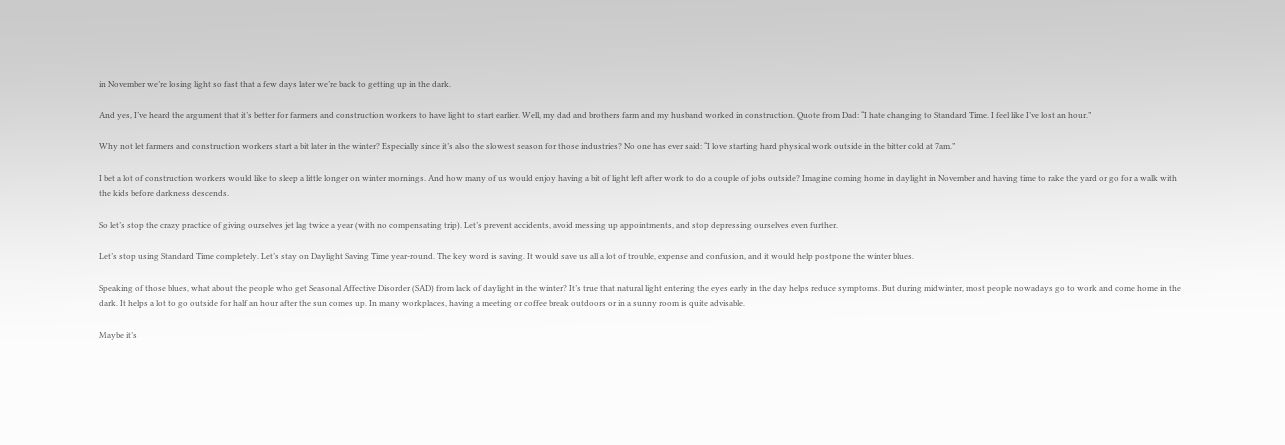in November we’re losing light so fast that a few days later we’re back to getting up in the dark.

And yes, I’ve heard the argument that it’s better for farmers and construction workers to have light to start earlier. Well, my dad and brothers farm and my husband worked in construction. Quote from Dad: “I hate changing to Standard Time. I feel like I’ve lost an hour.”

Why not let farmers and construction workers start a bit later in the winter? Especially since it’s also the slowest season for those industries? No one has ever said: “I love starting hard physical work outside in the bitter cold at 7am.”

I bet a lot of construction workers would like to sleep a little longer on winter mornings. And how many of us would enjoy having a bit of light left after work to do a couple of jobs outside? Imagine coming home in daylight in November and having time to rake the yard or go for a walk with the kids before darkness descends.

So let’s stop the crazy practice of giving ourselves jet lag twice a year (with no compensating trip). Let’s prevent accidents, avoid messing up appointments, and stop depressing ourselves even further.

Let’s stop using Standard Time completely. Let’s stay on Daylight Saving Time year-round. The key word is saving. It would save us all a lot of trouble, expense and confusion, and it would help postpone the winter blues.

Speaking of those blues, what about the people who get Seasonal Affective Disorder (SAD) from lack of daylight in the winter? It’s true that natural light entering the eyes early in the day helps reduce symptoms. But during midwinter, most people nowadays go to work and come home in the dark. It helps a lot to go outside for half an hour after the sun comes up. In many workplaces, having a meeting or coffee break outdoors or in a sunny room is quite advisable.

Maybe it’s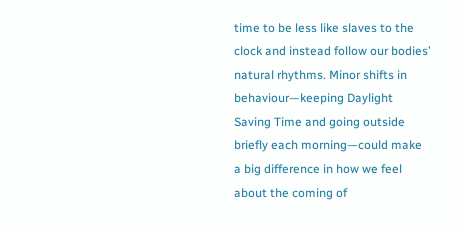time to be less like slaves to the clock and instead follow our bodies’ natural rhythms. Minor shifts in behaviour—keeping Daylight Saving Time and going outside briefly each morning—could make a big difference in how we feel about the coming of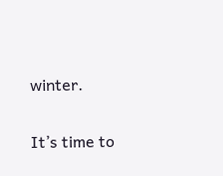winter.

It’s time to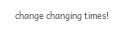change changing times!